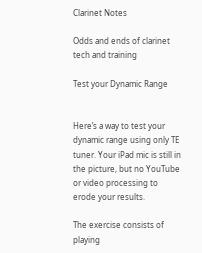Clarinet Notes

Odds and ends of clarinet tech and training

Test your Dynamic Range


Here’s a way to test your dynamic range using only TE tuner. Your iPad mic is still in the picture, but no YouTube or video processing to erode your results.

The exercise consists of playing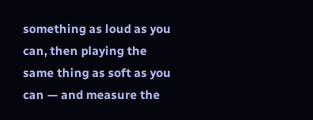something as loud as you can, then playing the same thing as soft as you can — and measure the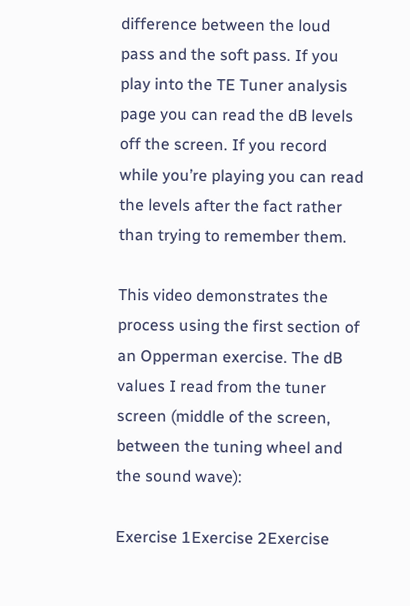difference between the loud pass and the soft pass. If you play into the TE Tuner analysis page you can read the dB levels off the screen. If you record while you’re playing you can read the levels after the fact rather than trying to remember them.

This video demonstrates the process using the first section of an Opperman exercise. The dB values I read from the tuner screen (middle of the screen, between the tuning wheel and the sound wave):

Exercise 1Exercise 2Exercise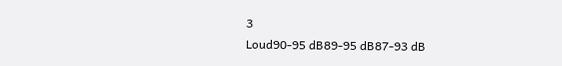3
Loud90-95 dB89-95 dB87-93 dB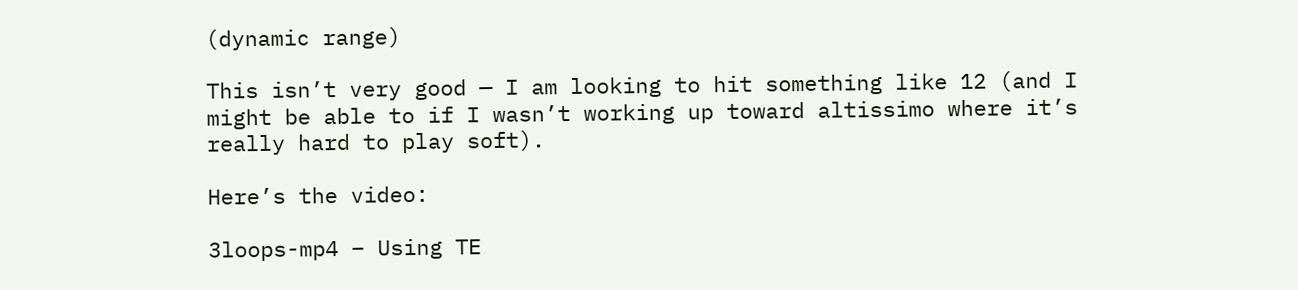(dynamic range)

This isn’t very good — I am looking to hit something like 12 (and I might be able to if I wasn’t working up toward altissimo where it’s really hard to play soft).

Here’s the video:

3loops-mp4 – Using TE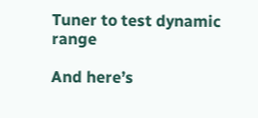Tuner to test dynamic range

And here’s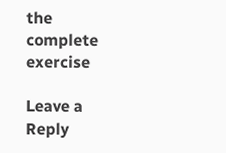the complete exercise

Leave a Reply